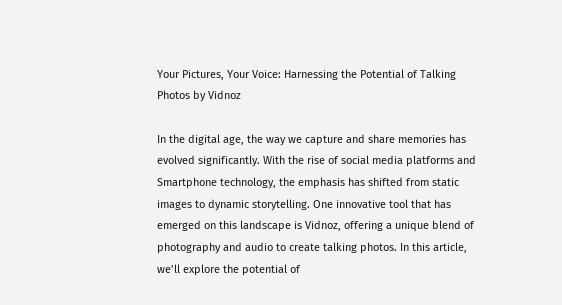Your Pictures, Your Voice: Harnessing the Potential of Talking Photos by Vidnoz

In the digital age, the way we capture and share memories has evolved significantly. With the rise of social media platforms and Smartphone technology, the emphasis has shifted from static images to dynamic storytelling. One innovative tool that has emerged on this landscape is Vidnoz, offering a unique blend of photography and audio to create talking photos. In this article, we’ll explore the potential of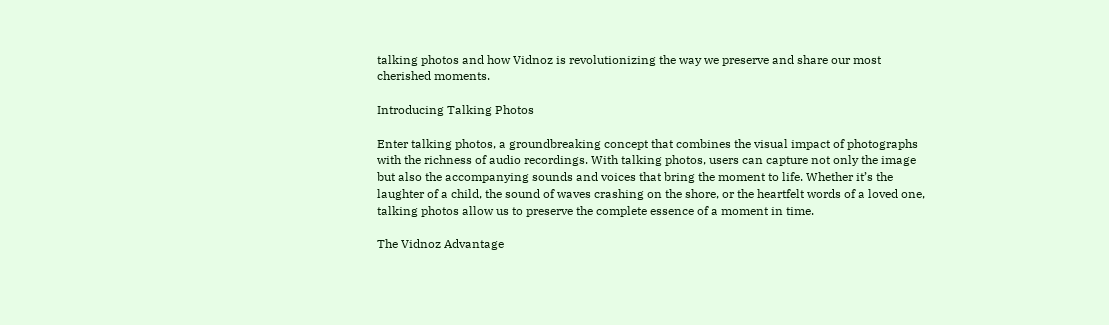talking photos and how Vidnoz is revolutionizing the way we preserve and share our most cherished moments.

Introducing Talking Photos

Enter talking photos, a groundbreaking concept that combines the visual impact of photographs with the richness of audio recordings. With talking photos, users can capture not only the image but also the accompanying sounds and voices that bring the moment to life. Whether it’s the laughter of a child, the sound of waves crashing on the shore, or the heartfelt words of a loved one, talking photos allow us to preserve the complete essence of a moment in time.

The Vidnoz Advantage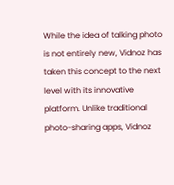While the idea of talking photo is not entirely new, Vidnoz has taken this concept to the next level with its innovative platform. Unlike traditional photo-sharing apps, Vidnoz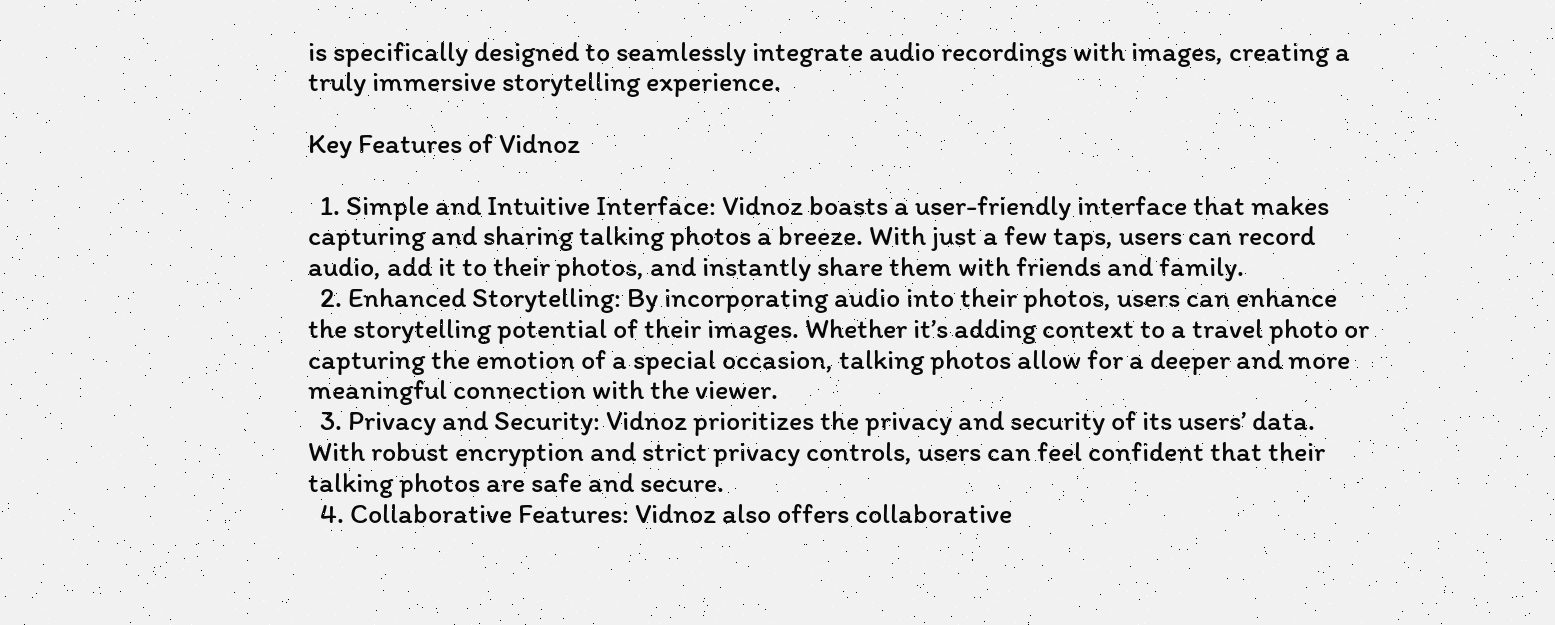is specifically designed to seamlessly integrate audio recordings with images, creating a truly immersive storytelling experience.

Key Features of Vidnoz

  1. Simple and Intuitive Interface: Vidnoz boasts a user-friendly interface that makes capturing and sharing talking photos a breeze. With just a few taps, users can record audio, add it to their photos, and instantly share them with friends and family.
  2. Enhanced Storytelling: By incorporating audio into their photos, users can enhance the storytelling potential of their images. Whether it’s adding context to a travel photo or capturing the emotion of a special occasion, talking photos allow for a deeper and more meaningful connection with the viewer.
  3. Privacy and Security: Vidnoz prioritizes the privacy and security of its users’ data. With robust encryption and strict privacy controls, users can feel confident that their talking photos are safe and secure.
  4. Collaborative Features: Vidnoz also offers collaborative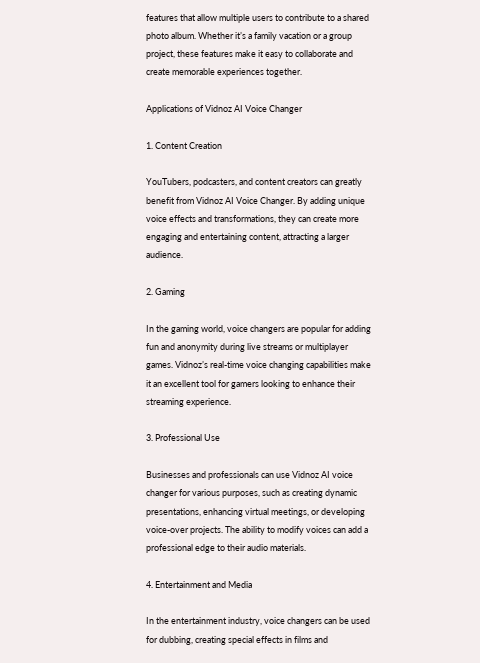features that allow multiple users to contribute to a shared photo album. Whether it’s a family vacation or a group project, these features make it easy to collaborate and create memorable experiences together.

Applications of Vidnoz AI Voice Changer

1. Content Creation

YouTubers, podcasters, and content creators can greatly benefit from Vidnoz AI Voice Changer. By adding unique voice effects and transformations, they can create more engaging and entertaining content, attracting a larger audience.

2. Gaming

In the gaming world, voice changers are popular for adding fun and anonymity during live streams or multiplayer games. Vidnoz’s real-time voice changing capabilities make it an excellent tool for gamers looking to enhance their streaming experience.

3. Professional Use

Businesses and professionals can use Vidnoz AI voice changer for various purposes, such as creating dynamic presentations, enhancing virtual meetings, or developing voice-over projects. The ability to modify voices can add a professional edge to their audio materials.

4. Entertainment and Media

In the entertainment industry, voice changers can be used for dubbing, creating special effects in films and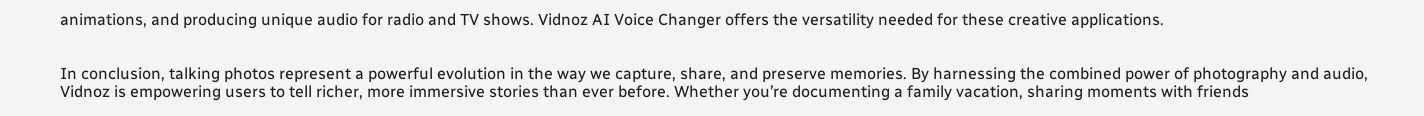animations, and producing unique audio for radio and TV shows. Vidnoz AI Voice Changer offers the versatility needed for these creative applications.


In conclusion, talking photos represent a powerful evolution in the way we capture, share, and preserve memories. By harnessing the combined power of photography and audio, Vidnoz is empowering users to tell richer, more immersive stories than ever before. Whether you’re documenting a family vacation, sharing moments with friends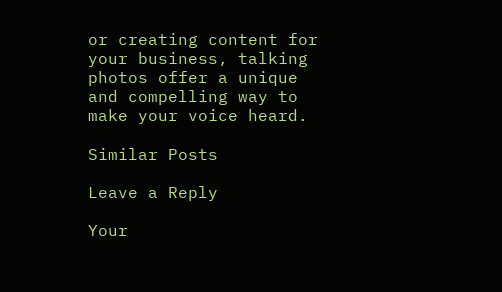or creating content for your business, talking photos offer a unique and compelling way to make your voice heard.

Similar Posts

Leave a Reply

Your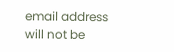email address will not be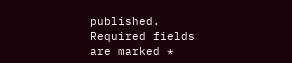published. Required fields are marked *